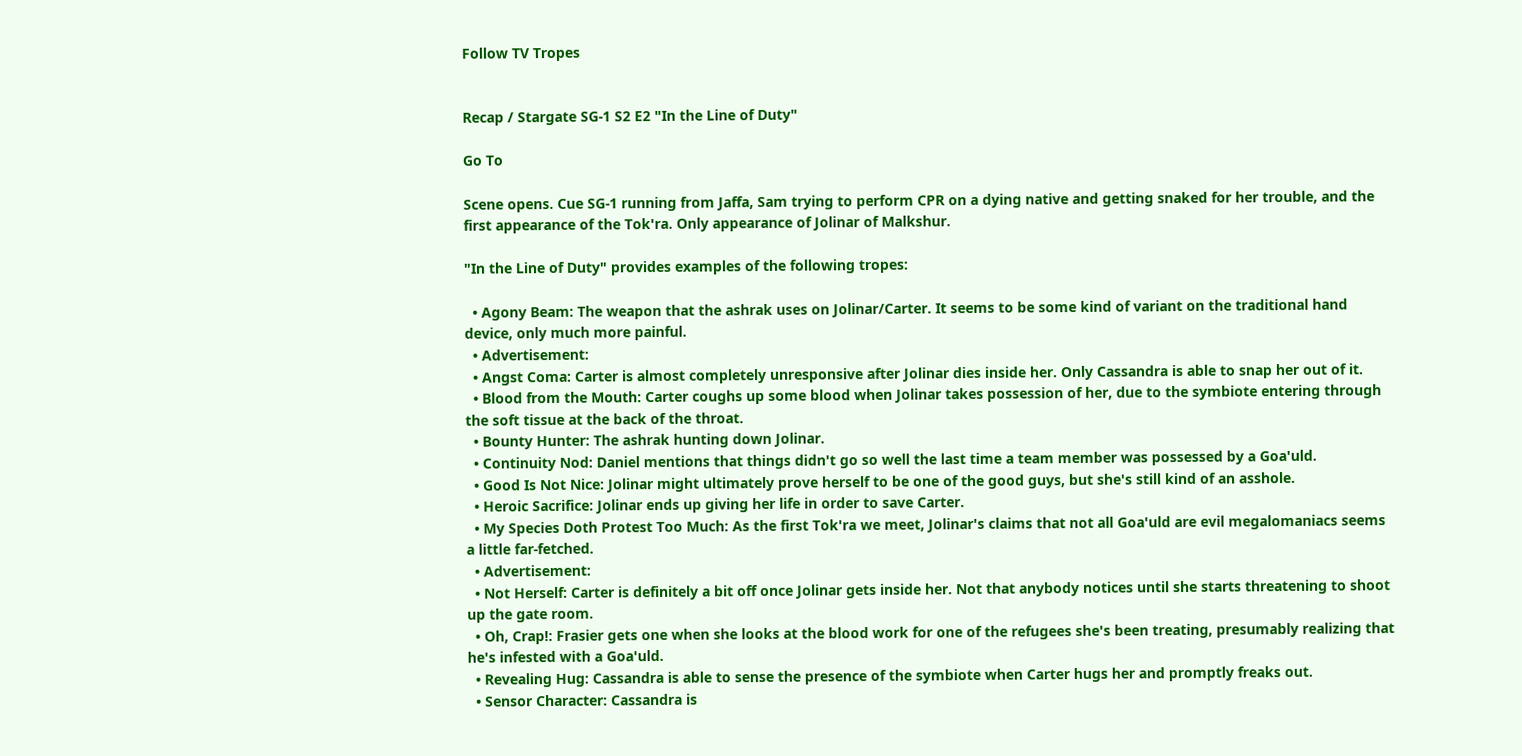Follow TV Tropes


Recap / Stargate SG-1 S2 E2 "In the Line of Duty"

Go To

Scene opens. Cue SG-1 running from Jaffa, Sam trying to perform CPR on a dying native and getting snaked for her trouble, and the first appearance of the Tok'ra. Only appearance of Jolinar of Malkshur.

"In the Line of Duty" provides examples of the following tropes:

  • Agony Beam: The weapon that the ashrak uses on Jolinar/Carter. It seems to be some kind of variant on the traditional hand device, only much more painful.
  • Advertisement:
  • Angst Coma: Carter is almost completely unresponsive after Jolinar dies inside her. Only Cassandra is able to snap her out of it.
  • Blood from the Mouth: Carter coughs up some blood when Jolinar takes possession of her, due to the symbiote entering through the soft tissue at the back of the throat.
  • Bounty Hunter: The ashrak hunting down Jolinar.
  • Continuity Nod: Daniel mentions that things didn't go so well the last time a team member was possessed by a Goa'uld.
  • Good Is Not Nice: Jolinar might ultimately prove herself to be one of the good guys, but she's still kind of an asshole.
  • Heroic Sacrifice: Jolinar ends up giving her life in order to save Carter.
  • My Species Doth Protest Too Much: As the first Tok'ra we meet, Jolinar's claims that not all Goa'uld are evil megalomaniacs seems a little far-fetched.
  • Advertisement:
  • Not Herself: Carter is definitely a bit off once Jolinar gets inside her. Not that anybody notices until she starts threatening to shoot up the gate room.
  • Oh, Crap!: Frasier gets one when she looks at the blood work for one of the refugees she's been treating, presumably realizing that he's infested with a Goa'uld.
  • Revealing Hug: Cassandra is able to sense the presence of the symbiote when Carter hugs her and promptly freaks out.
  • Sensor Character: Cassandra is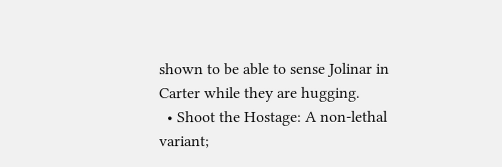shown to be able to sense Jolinar in Carter while they are hugging.
  • Shoot the Hostage: A non-lethal variant;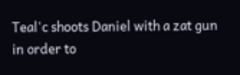Teal'c shoots Daniel with a zat gun in order to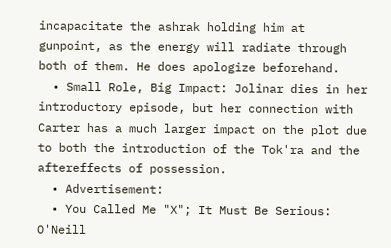incapacitate the ashrak holding him at gunpoint, as the energy will radiate through both of them. He does apologize beforehand.
  • Small Role, Big Impact: Jolinar dies in her introductory episode, but her connection with Carter has a much larger impact on the plot due to both the introduction of the Tok'ra and the aftereffects of possession.
  • Advertisement:
  • You Called Me "X"; It Must Be Serious: O'Neill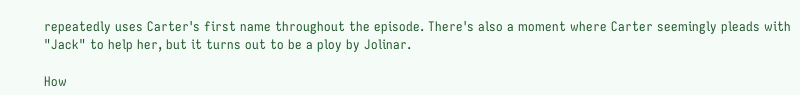repeatedly uses Carter's first name throughout the episode. There's also a moment where Carter seemingly pleads with "Jack" to help her, but it turns out to be a ploy by Jolinar.

How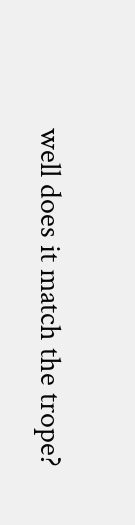well does it match the trope?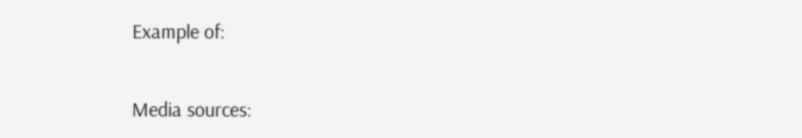Example of:


Media sources: